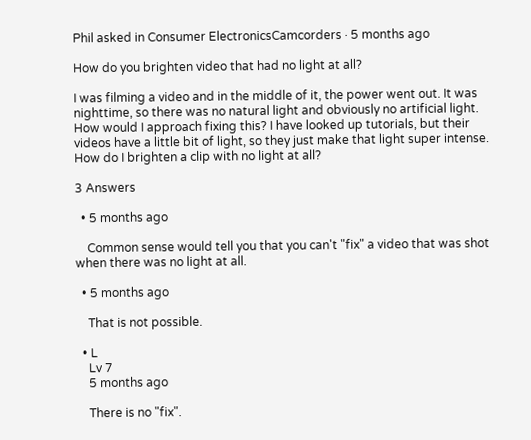Phil asked in Consumer ElectronicsCamcorders · 5 months ago

How do you brighten video that had no light at all?

I was filming a video and in the middle of it, the power went out. It was nighttime, so there was no natural light and obviously no artificial light. How would I approach fixing this? I have looked up tutorials, but their videos have a little bit of light, so they just make that light super intense. How do I brighten a clip with no light at all?

3 Answers

  • 5 months ago

    Common sense would tell you that you can't "fix" a video that was shot when there was no light at all.

  • 5 months ago

    That is not possible.

  • L
    Lv 7
    5 months ago

    There is no "fix".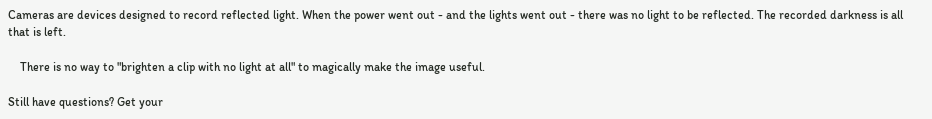Cameras are devices designed to record reflected light. When the power went out - and the lights went out - there was no light to be reflected. The recorded darkness is all that is left.

    There is no way to "brighten a clip with no light at all" to magically make the image useful.

Still have questions? Get your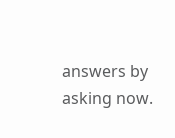answers by asking now.